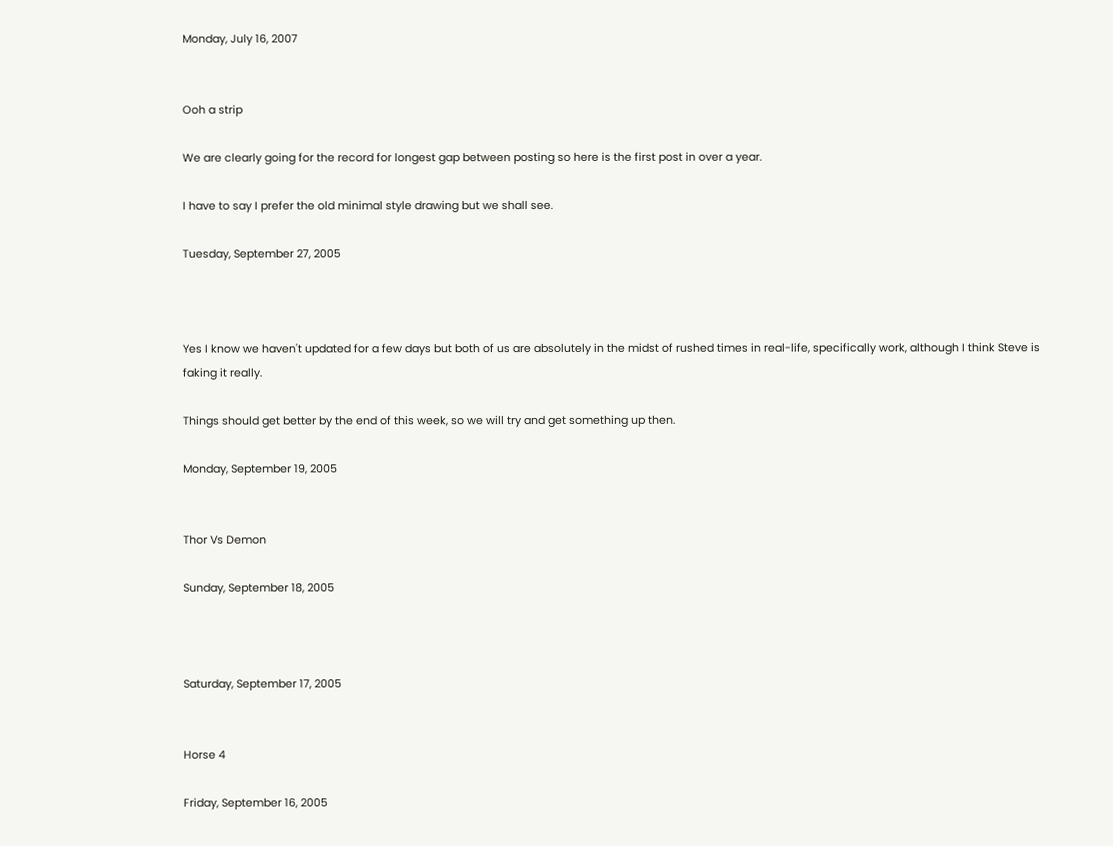Monday, July 16, 2007


Ooh a strip

We are clearly going for the record for longest gap between posting so here is the first post in over a year.

I have to say I prefer the old minimal style drawing but we shall see.

Tuesday, September 27, 2005



Yes I know we haven't updated for a few days but both of us are absolutely in the midst of rushed times in real-life, specifically work, although I think Steve is faking it really.

Things should get better by the end of this week, so we will try and get something up then.

Monday, September 19, 2005


Thor Vs Demon

Sunday, September 18, 2005



Saturday, September 17, 2005


Horse 4

Friday, September 16, 2005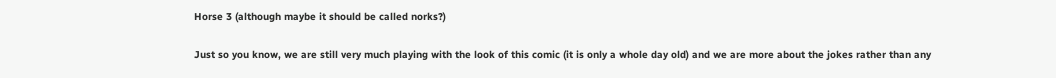Horse 3 (although maybe it should be called norks?)

Just so you know, we are still very much playing with the look of this comic (it is only a whole day old) and we are more about the jokes rather than any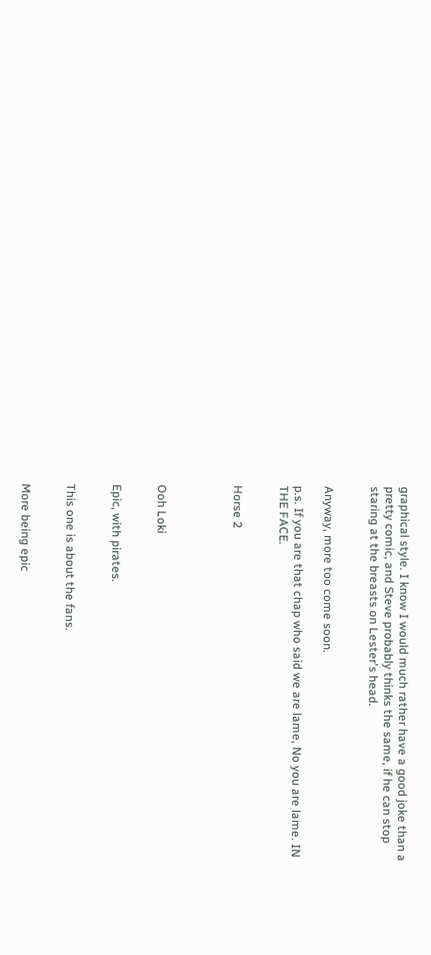graphical style. I know I would much rather have a good joke than a pretty comic, and Steve probably thinks the same, if he can stop staring at the breasts on Lester's head.


Anyway, more too come soon.

p.s. If you are that chap who said we are lame, No you are lame. IN THE FACE.


Horse 2




Ooh Loki


Epic, with pirates.


This one is about the fans.


More being epic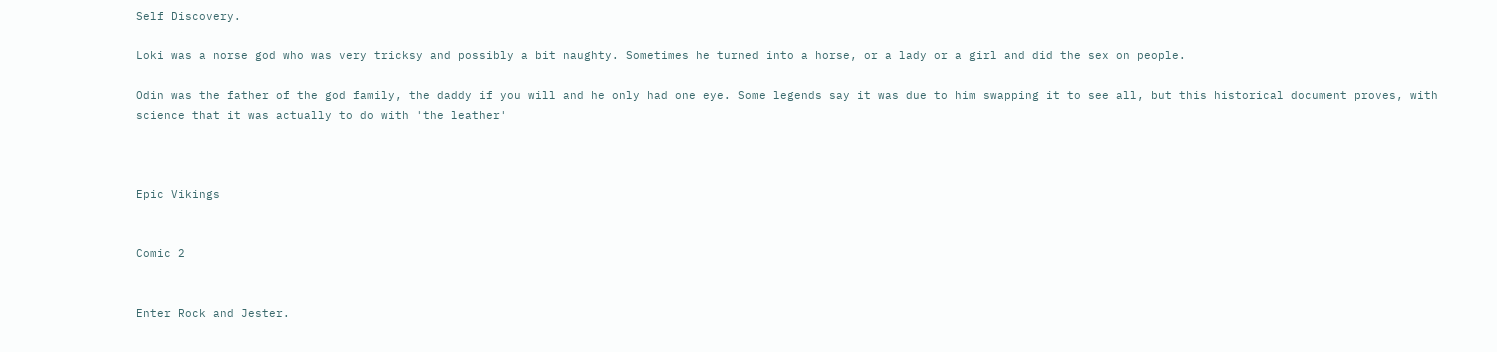Self Discovery.

Loki was a norse god who was very tricksy and possibly a bit naughty. Sometimes he turned into a horse, or a lady or a girl and did the sex on people.

Odin was the father of the god family, the daddy if you will and he only had one eye. Some legends say it was due to him swapping it to see all, but this historical document proves, with science that it was actually to do with 'the leather'



Epic Vikings


Comic 2


Enter Rock and Jester.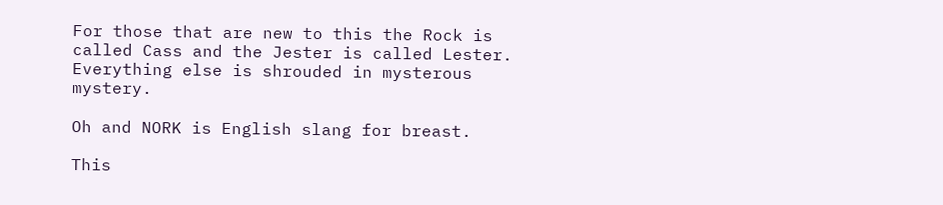For those that are new to this the Rock is called Cass and the Jester is called Lester. Everything else is shrouded in mysterous mystery.

Oh and NORK is English slang for breast.

This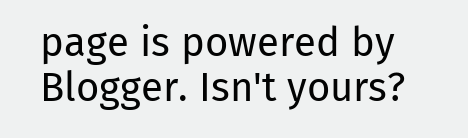page is powered by Blogger. Isn't yours?